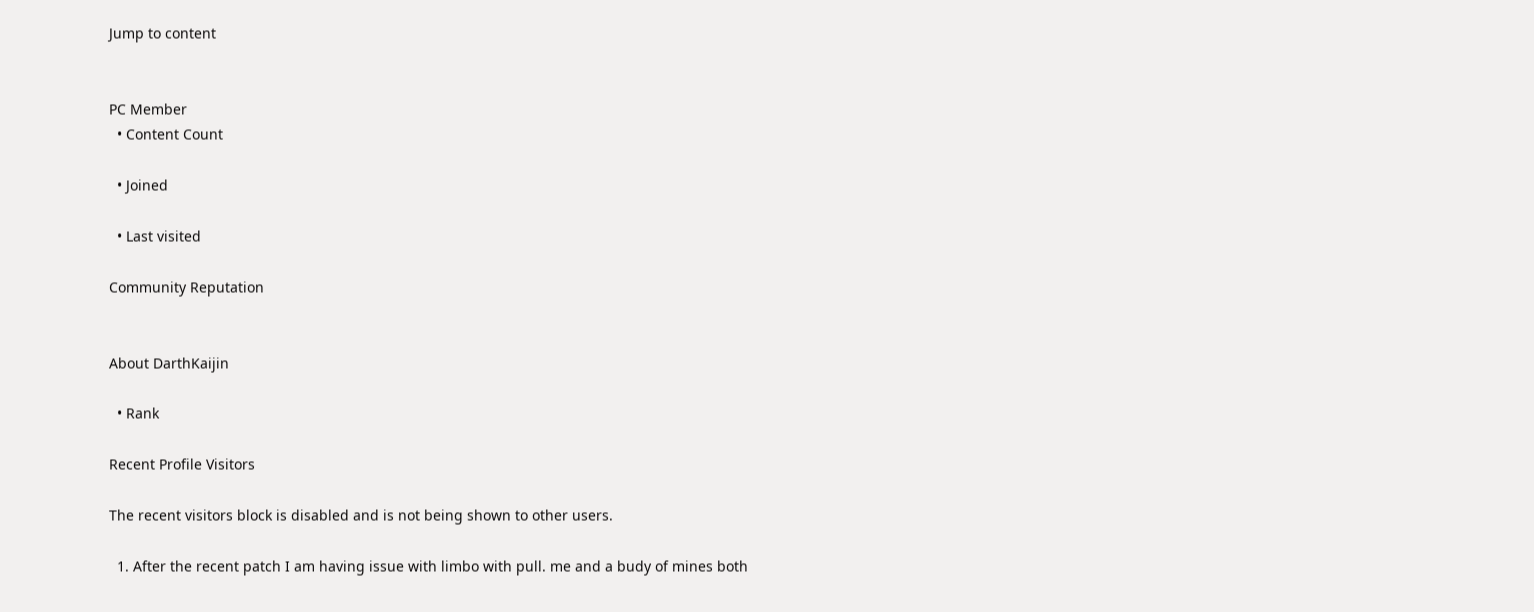Jump to content


PC Member
  • Content Count

  • Joined

  • Last visited

Community Reputation


About DarthKaijin

  • Rank

Recent Profile Visitors

The recent visitors block is disabled and is not being shown to other users.

  1. After the recent patch I am having issue with limbo with pull. me and a budy of mines both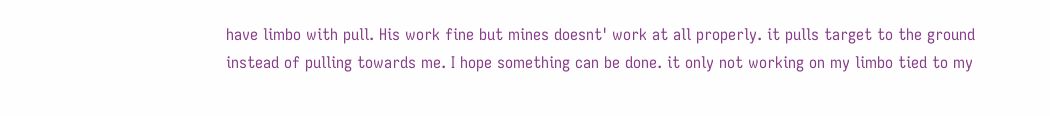have limbo with pull. His work fine but mines doesnt' work at all properly. it pulls target to the ground instead of pulling towards me. I hope something can be done. it only not working on my limbo tied to my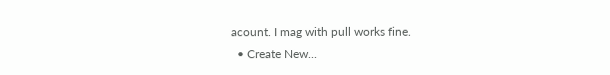acount. I mag with pull works fine.
  • Create New...